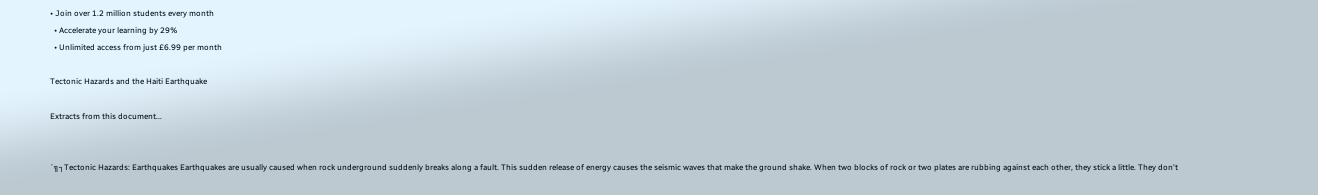• Join over 1.2 million students every month
  • Accelerate your learning by 29%
  • Unlimited access from just £6.99 per month

Tectonic Hazards and the Haiti Earthquake

Extracts from this document...


´╗┐Tectonic Hazards: Earthquakes Earthquakes are usually caused when rock underground suddenly breaks along a fault. This sudden release of energy causes the seismic waves that make the ground shake. When two blocks of rock or two plates are rubbing against each other, they stick a little. They don't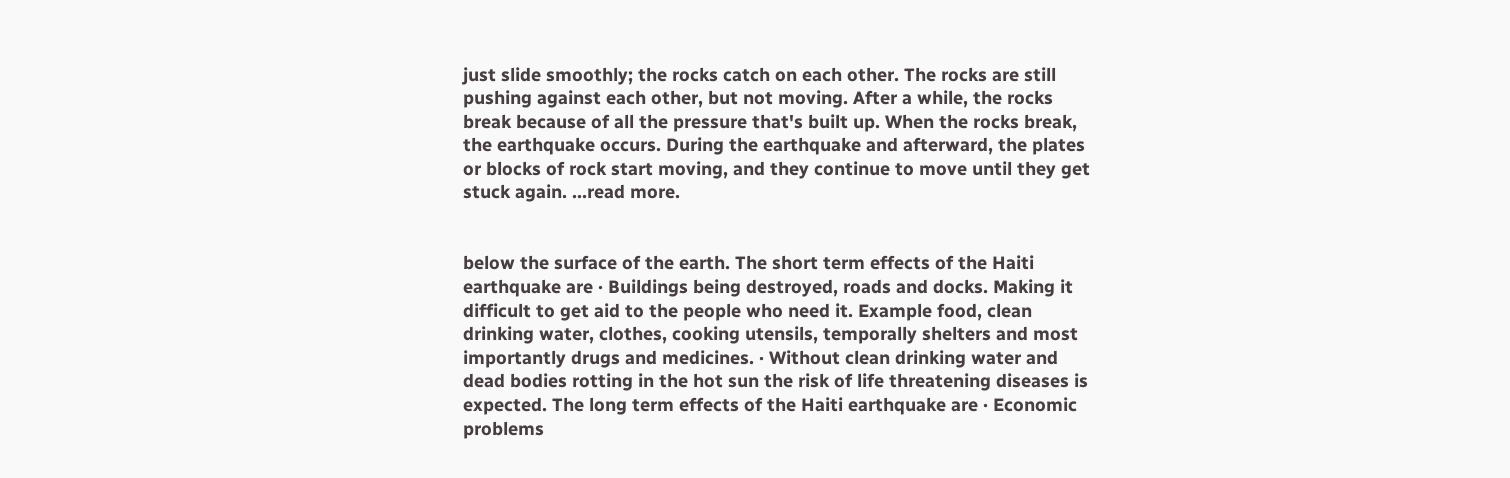just slide smoothly; the rocks catch on each other. The rocks are still pushing against each other, but not moving. After a while, the rocks break because of all the pressure that's built up. When the rocks break, the earthquake occurs. During the earthquake and afterward, the plates or blocks of rock start moving, and they continue to move until they get stuck again. ...read more.


below the surface of the earth. The short term effects of the Haiti earthquake are · Buildings being destroyed, roads and docks. Making it difficult to get aid to the people who need it. Example food, clean drinking water, clothes, cooking utensils, temporally shelters and most importantly drugs and medicines. · Without clean drinking water and dead bodies rotting in the hot sun the risk of life threatening diseases is expected. The long term effects of the Haiti earthquake are · Economic problems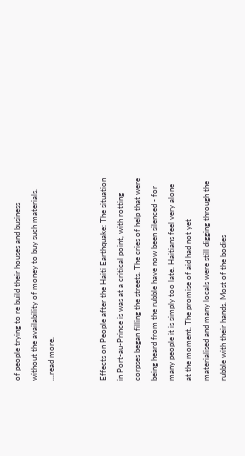of people trying to re build their houses and business without the availability of money to buy such materials. ...read more.


Effects on People after the Haiti Earthquake: The situation in Port-au-Prince is was at a critical point, with rotting corpses began filling the streets. The cries of help that were being heard from the rubble have now been silenced - for many people it is simply too late. Haitians feel very alone at the moment. The promise of aid had not yet materialised and many locals were still digging through the rubble with their hands. Most of the bodies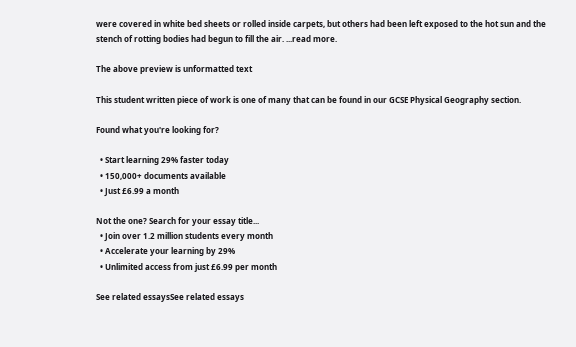were covered in white bed sheets or rolled inside carpets, but others had been left exposed to the hot sun and the stench of rotting bodies had begun to fill the air. ...read more.

The above preview is unformatted text

This student written piece of work is one of many that can be found in our GCSE Physical Geography section.

Found what you're looking for?

  • Start learning 29% faster today
  • 150,000+ documents available
  • Just £6.99 a month

Not the one? Search for your essay title...
  • Join over 1.2 million students every month
  • Accelerate your learning by 29%
  • Unlimited access from just £6.99 per month

See related essaysSee related essays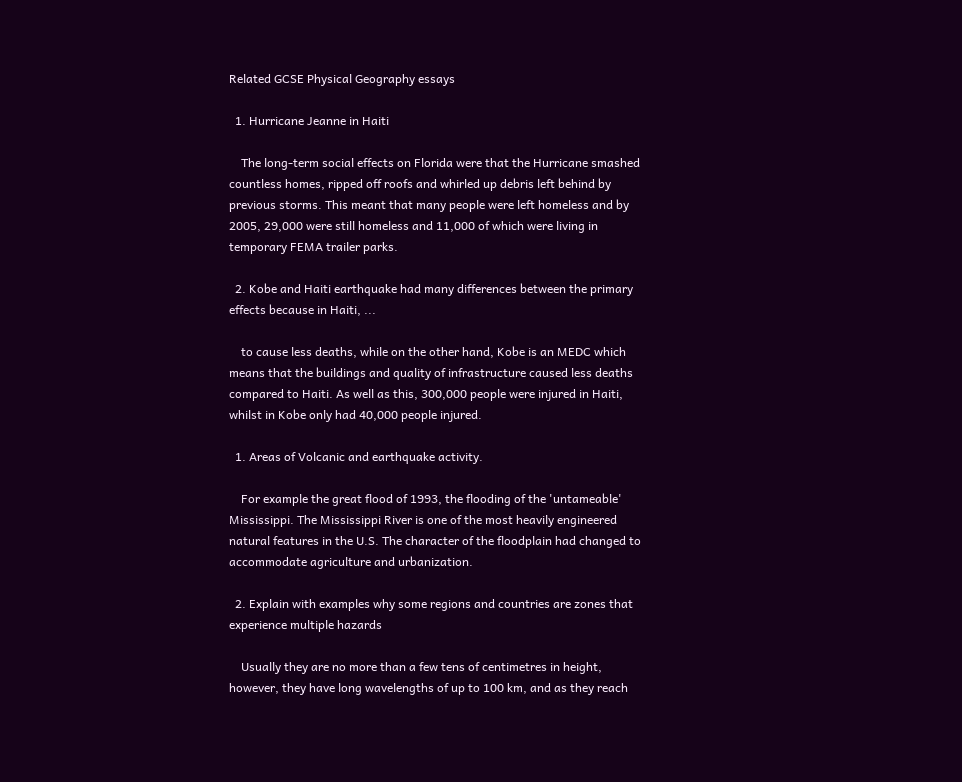Related GCSE Physical Geography essays

  1. Hurricane Jeanne in Haiti

    The long-term social effects on Florida were that the Hurricane smashed countless homes, ripped off roofs and whirled up debris left behind by previous storms. This meant that many people were left homeless and by 2005, 29,000 were still homeless and 11,000 of which were living in temporary FEMA trailer parks.

  2. Kobe and Haiti earthquake had many differences between the primary effects because in Haiti, ...

    to cause less deaths, while on the other hand, Kobe is an MEDC which means that the buildings and quality of infrastructure caused less deaths compared to Haiti. As well as this, 300,000 people were injured in Haiti, whilst in Kobe only had 40,000 people injured.

  1. Areas of Volcanic and earthquake activity.

    For example the great flood of 1993, the flooding of the 'untameable' Mississippi. The Mississippi River is one of the most heavily engineered natural features in the U.S. The character of the floodplain had changed to accommodate agriculture and urbanization.

  2. Explain with examples why some regions and countries are zones that experience multiple hazards

    Usually they are no more than a few tens of centimetres in height, however, they have long wavelengths of up to 100 km, and as they reach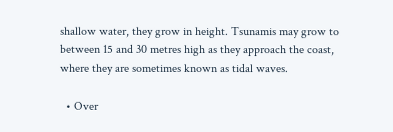shallow water, they grow in height. Tsunamis may grow to between 15 and 30 metres high as they approach the coast, where they are sometimes known as tidal waves.

  • Over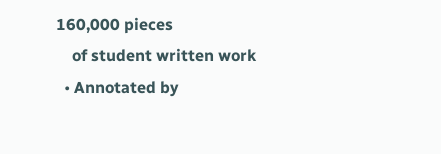160,000 pieces
    of student written work
  • Annotated by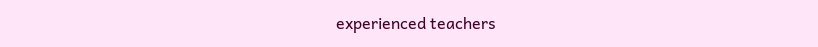experienced teachers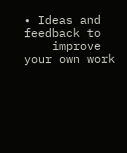• Ideas and feedback to
    improve your own work